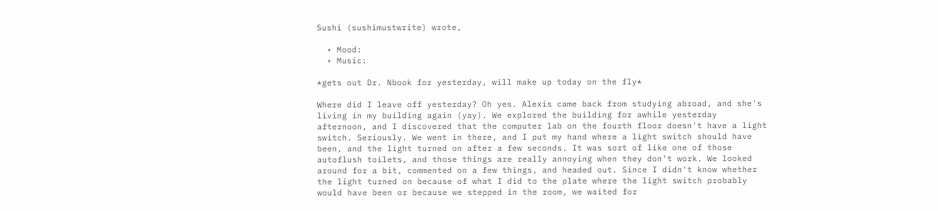Sushi (sushimustwrite) wrote,

  • Mood:
  • Music:

*gets out Dr. Nbook for yesterday, will make up today on the fly*

Where did I leave off yesterday? Oh yes. Alexis came back from studying abroad, and she's living in my building again (yay). We explored the building for awhile yesterday afternoon, and I discovered that the computer lab on the fourth floor doesn't have a light switch. Seriously. We went in there, and I put my hand where a light switch should have been, and the light turned on after a few seconds. It was sort of like one of those autoflush toilets, and those things are really annoying when they don't work. We looked around for a bit, commented on a few things, and headed out. Since I didn't know whether the light turned on because of what I did to the plate where the light switch probably would have been or because we stepped in the room, we waited for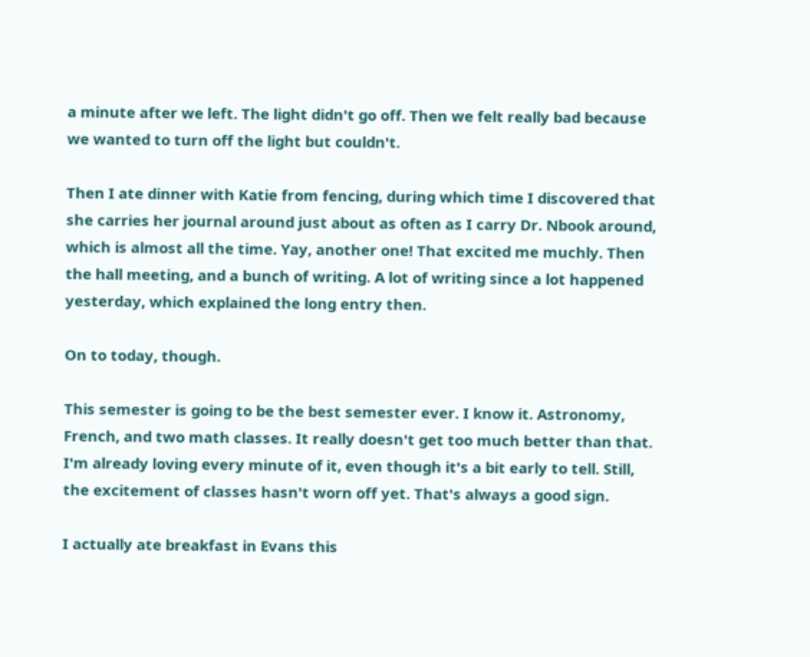a minute after we left. The light didn't go off. Then we felt really bad because we wanted to turn off the light but couldn't.

Then I ate dinner with Katie from fencing, during which time I discovered that she carries her journal around just about as often as I carry Dr. Nbook around, which is almost all the time. Yay, another one! That excited me muchly. Then the hall meeting, and a bunch of writing. A lot of writing since a lot happened yesterday, which explained the long entry then.

On to today, though.

This semester is going to be the best semester ever. I know it. Astronomy, French, and two math classes. It really doesn't get too much better than that. I'm already loving every minute of it, even though it's a bit early to tell. Still, the excitement of classes hasn't worn off yet. That's always a good sign.

I actually ate breakfast in Evans this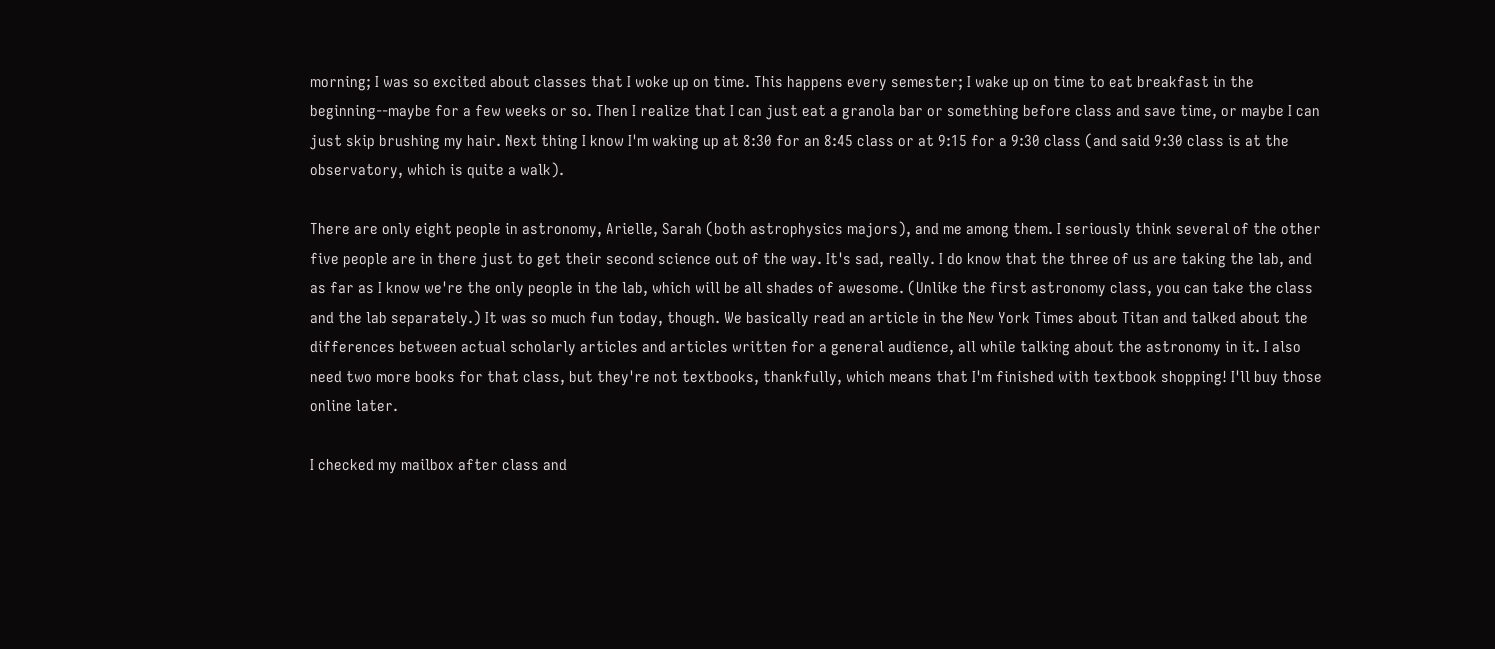morning; I was so excited about classes that I woke up on time. This happens every semester; I wake up on time to eat breakfast in the beginning--maybe for a few weeks or so. Then I realize that I can just eat a granola bar or something before class and save time, or maybe I can just skip brushing my hair. Next thing I know I'm waking up at 8:30 for an 8:45 class or at 9:15 for a 9:30 class (and said 9:30 class is at the observatory, which is quite a walk).

There are only eight people in astronomy, Arielle, Sarah (both astrophysics majors), and me among them. I seriously think several of the other five people are in there just to get their second science out of the way. It's sad, really. I do know that the three of us are taking the lab, and as far as I know we're the only people in the lab, which will be all shades of awesome. (Unlike the first astronomy class, you can take the class and the lab separately.) It was so much fun today, though. We basically read an article in the New York Times about Titan and talked about the differences between actual scholarly articles and articles written for a general audience, all while talking about the astronomy in it. I also need two more books for that class, but they're not textbooks, thankfully, which means that I'm finished with textbook shopping! I'll buy those online later.

I checked my mailbox after class and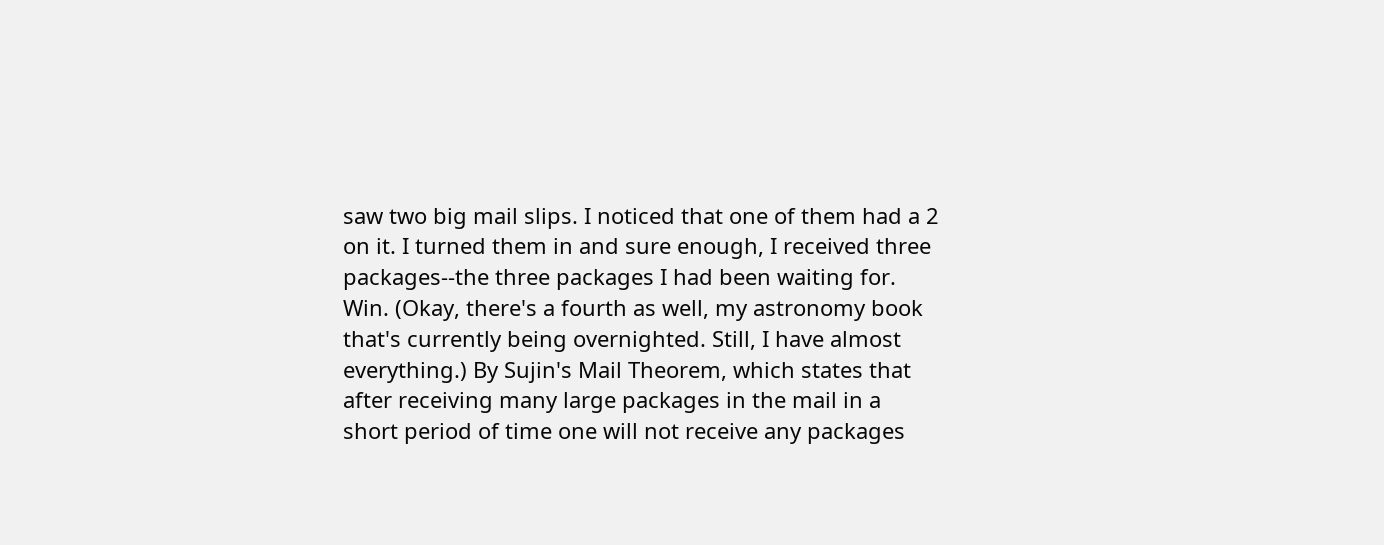saw two big mail slips. I noticed that one of them had a 2 on it. I turned them in and sure enough, I received three packages--the three packages I had been waiting for. Win. (Okay, there's a fourth as well, my astronomy book that's currently being overnighted. Still, I have almost everything.) By Sujin's Mail Theorem, which states that after receiving many large packages in the mail in a short period of time one will not receive any packages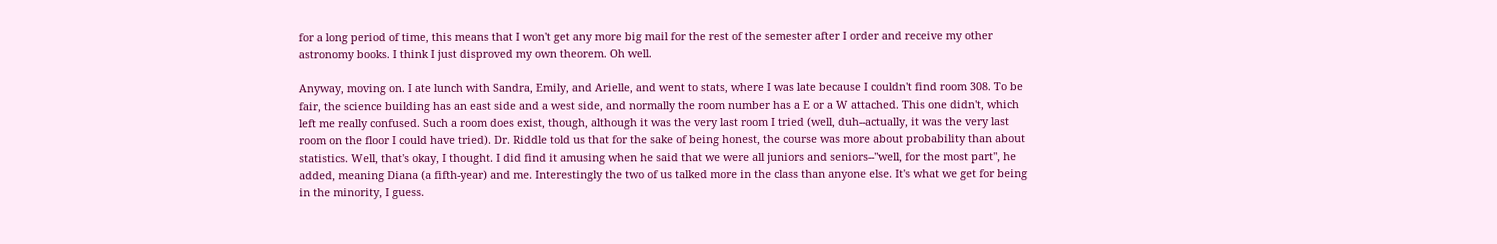for a long period of time, this means that I won't get any more big mail for the rest of the semester after I order and receive my other astronomy books. I think I just disproved my own theorem. Oh well.

Anyway, moving on. I ate lunch with Sandra, Emily, and Arielle, and went to stats, where I was late because I couldn't find room 308. To be fair, the science building has an east side and a west side, and normally the room number has a E or a W attached. This one didn't, which left me really confused. Such a room does exist, though, although it was the very last room I tried (well, duh--actually, it was the very last room on the floor I could have tried). Dr. Riddle told us that for the sake of being honest, the course was more about probability than about statistics. Well, that's okay, I thought. I did find it amusing when he said that we were all juniors and seniors--"well, for the most part", he added, meaning Diana (a fifth-year) and me. Interestingly the two of us talked more in the class than anyone else. It's what we get for being in the minority, I guess.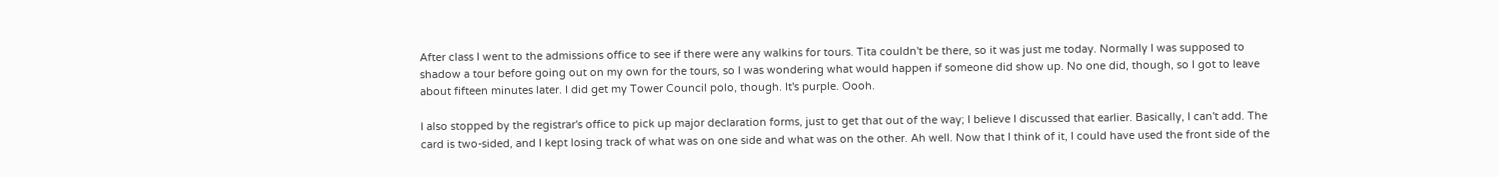After class I went to the admissions office to see if there were any walkins for tours. Tita couldn't be there, so it was just me today. Normally I was supposed to shadow a tour before going out on my own for the tours, so I was wondering what would happen if someone did show up. No one did, though, so I got to leave about fifteen minutes later. I did get my Tower Council polo, though. It's purple. Oooh.

I also stopped by the registrar's office to pick up major declaration forms, just to get that out of the way; I believe I discussed that earlier. Basically, I can't add. The card is two-sided, and I kept losing track of what was on one side and what was on the other. Ah well. Now that I think of it, I could have used the front side of the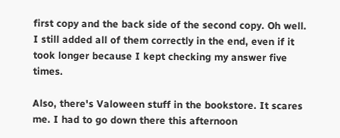first copy and the back side of the second copy. Oh well. I still added all of them correctly in the end, even if it took longer because I kept checking my answer five times.

Also, there's Valoween stuff in the bookstore. It scares me. I had to go down there this afternoon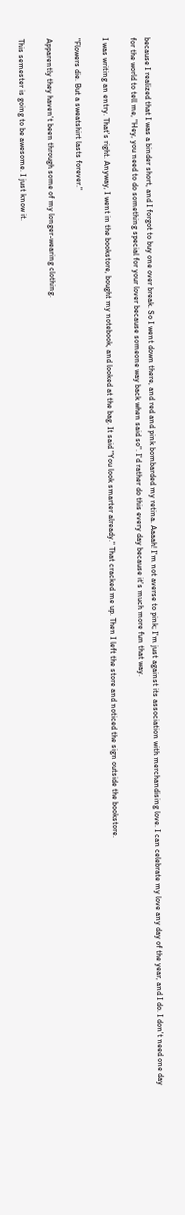because I realized that I was a binder short, and I forgot to buy one over break. So I went down there, and red and pink bombarded my retina. Aaaah! I'm not averse to pink; I'm just against its association with merchandising love. I can celebrate my love any day of the year, and I do. I don't need one day for the world to tell me, "Hey, you need to do something special for your lover because someone way back when said so". I'd rather do this every day because it's much more fun that way.

I was writing an entry. That's right. Anyway, I went in the bookstore, bought my notebook, and looked at the bag. It said "You look smarter already." That cracked me up. Then I left the store and noticed the sign outside the bookstore.

"Flowers die. But a sweatshirt lasts forever."

Apparently they haven't been through some of my longer-wearing clothing.

This semester is going to be awesome. I just know it.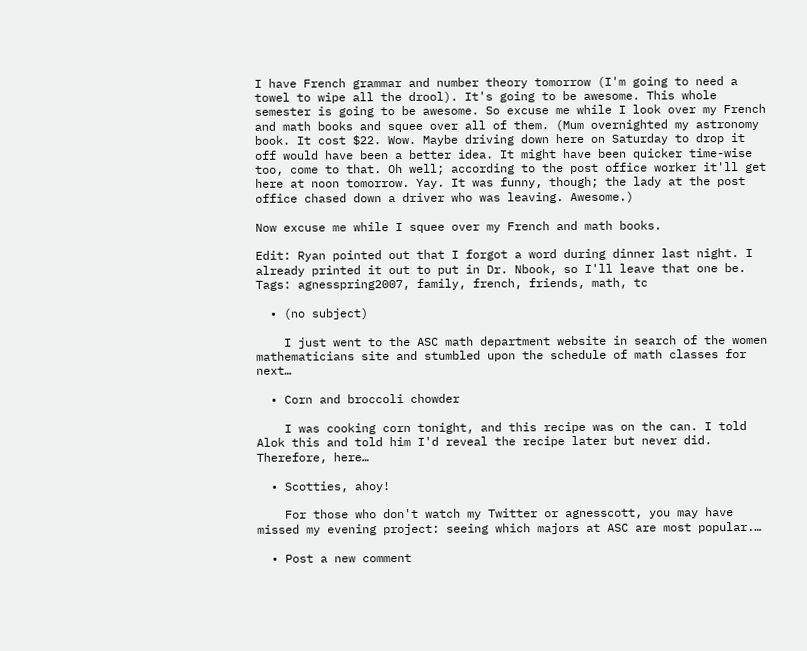I have French grammar and number theory tomorrow (I'm going to need a towel to wipe all the drool). It's going to be awesome. This whole semester is going to be awesome. So excuse me while I look over my French and math books and squee over all of them. (Mum overnighted my astronomy book. It cost $22. Wow. Maybe driving down here on Saturday to drop it off would have been a better idea. It might have been quicker time-wise too, come to that. Oh well; according to the post office worker it'll get here at noon tomorrow. Yay. It was funny, though; the lady at the post office chased down a driver who was leaving. Awesome.)

Now excuse me while I squee over my French and math books.

Edit: Ryan pointed out that I forgot a word during dinner last night. I already printed it out to put in Dr. Nbook, so I'll leave that one be.
Tags: agnesspring2007, family, french, friends, math, tc

  • (no subject)

    I just went to the ASC math department website in search of the women mathematicians site and stumbled upon the schedule of math classes for next…

  • Corn and broccoli chowder

    I was cooking corn tonight, and this recipe was on the can. I told Alok this and told him I'd reveal the recipe later but never did. Therefore, here…

  • Scotties, ahoy!

    For those who don't watch my Twitter or agnesscott, you may have missed my evening project: seeing which majors at ASC are most popular.…

  • Post a new comment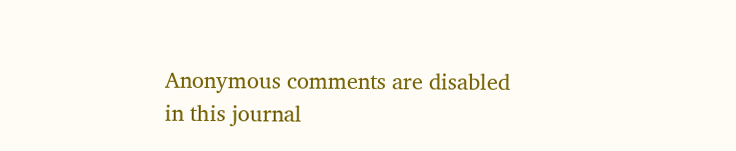Anonymous comments are disabled in this journal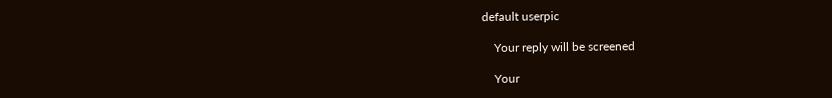default userpic

    Your reply will be screened

    Your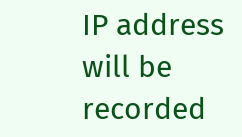IP address will be recorded